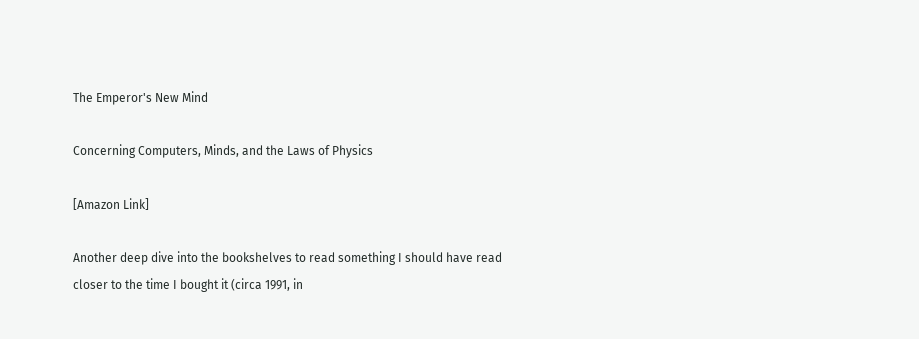The Emperor's New Mind

Concerning Computers, Minds, and the Laws of Physics

[Amazon Link]

Another deep dive into the bookshelves to read something I should have read closer to the time I bought it (circa 1991, in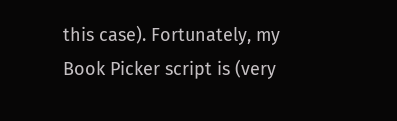this case). Fortunately, my Book Picker script is (very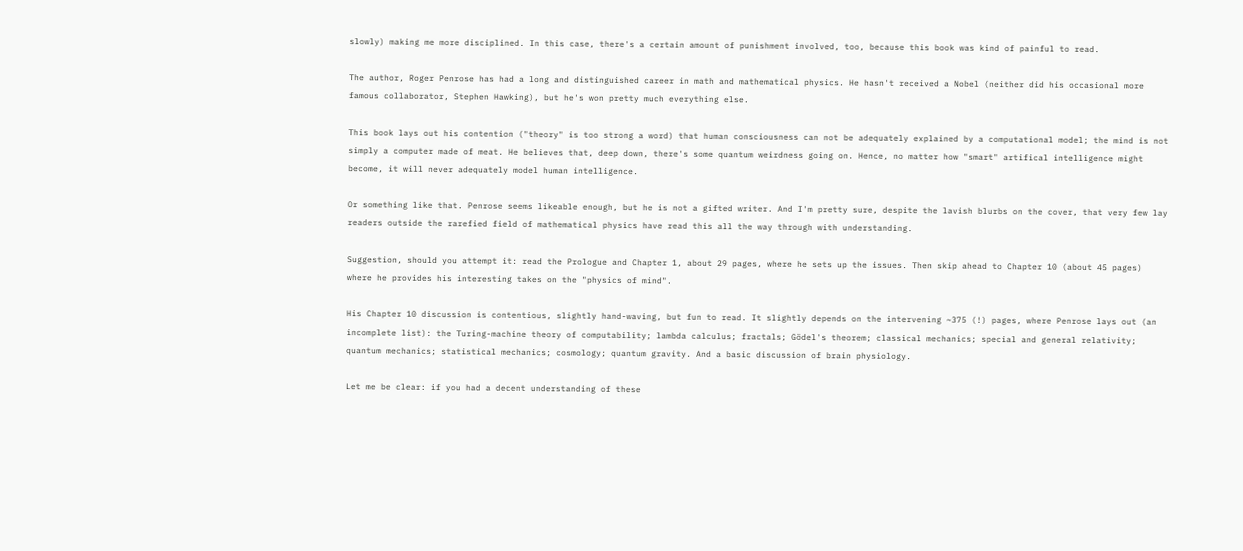slowly) making me more disciplined. In this case, there's a certain amount of punishment involved, too, because this book was kind of painful to read.

The author, Roger Penrose has had a long and distinguished career in math and mathematical physics. He hasn't received a Nobel (neither did his occasional more famous collaborator, Stephen Hawking), but he's won pretty much everything else.

This book lays out his contention ("theory" is too strong a word) that human consciousness can not be adequately explained by a computational model; the mind is not simply a computer made of meat. He believes that, deep down, there's some quantum weirdness going on. Hence, no matter how "smart" artifical intelligence might become, it will never adequately model human intelligence.

Or something like that. Penrose seems likeable enough, but he is not a gifted writer. And I'm pretty sure, despite the lavish blurbs on the cover, that very few lay readers outside the rarefied field of mathematical physics have read this all the way through with understanding.

Suggestion, should you attempt it: read the Prologue and Chapter 1, about 29 pages, where he sets up the issues. Then skip ahead to Chapter 10 (about 45 pages) where he provides his interesting takes on the "physics of mind".

His Chapter 10 discussion is contentious, slightly hand-waving, but fun to read. It slightly depends on the intervening ~375 (!) pages, where Penrose lays out (an incomplete list): the Turing-machine theory of computability; lambda calculus; fractals; Gödel's theorem; classical mechanics; special and general relativity; quantum mechanics; statistical mechanics; cosmology; quantum gravity. And a basic discussion of brain physiology.

Let me be clear: if you had a decent understanding of these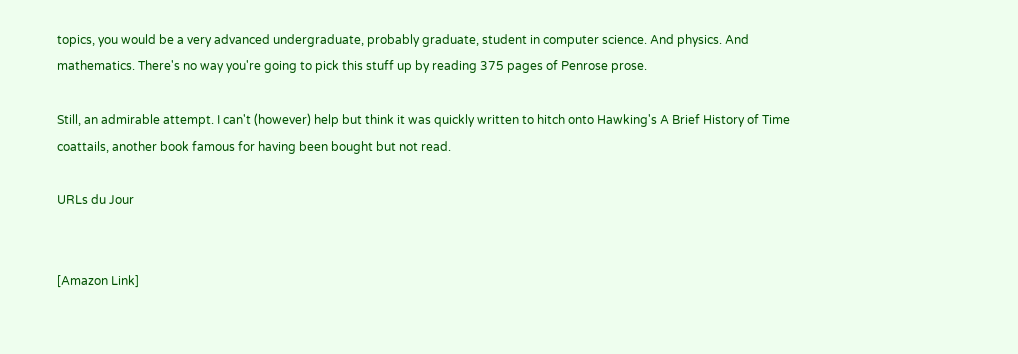topics, you would be a very advanced undergraduate, probably graduate, student in computer science. And physics. And mathematics. There's no way you're going to pick this stuff up by reading 375 pages of Penrose prose.

Still, an admirable attempt. I can't (however) help but think it was quickly written to hitch onto Hawking's A Brief History of Time coattails, another book famous for having been bought but not read.

URLs du Jour


[Amazon Link]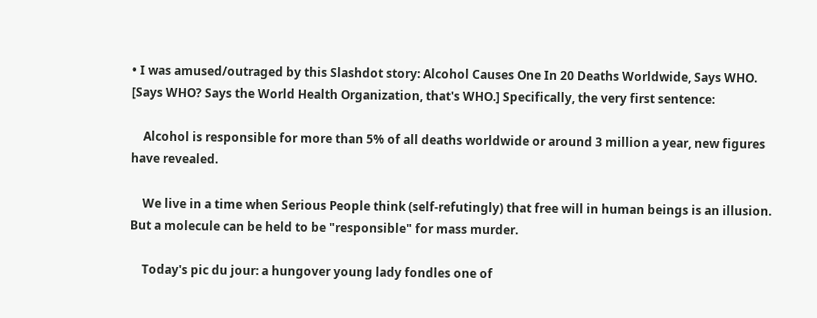• I was amused/outraged by this Slashdot story: Alcohol Causes One In 20 Deaths Worldwide, Says WHO. [Says WHO? Says the World Health Organization, that's WHO.] Specifically, the very first sentence:

    Alcohol is responsible for more than 5% of all deaths worldwide or around 3 million a year, new figures have revealed.

    We live in a time when Serious People think (self-refutingly) that free will in human beings is an illusion. But a molecule can be held to be "responsible" for mass murder.

    Today's pic du jour: a hungover young lady fondles one of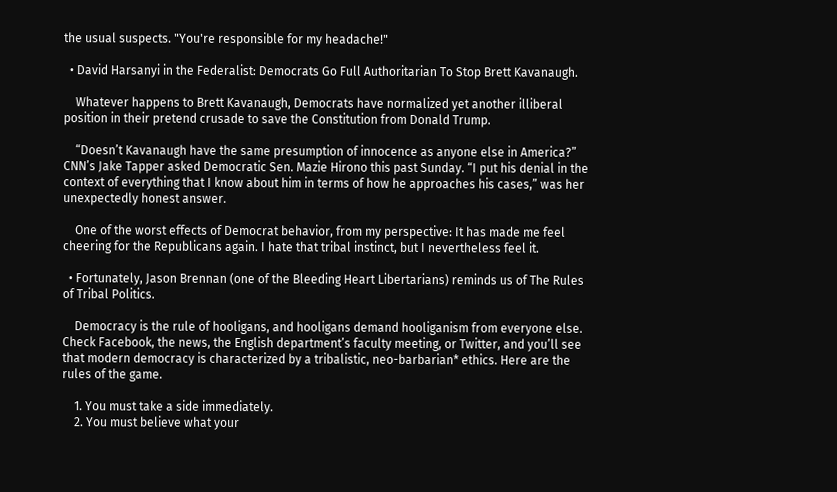the usual suspects. "You're responsible for my headache!"

  • David Harsanyi in the Federalist: Democrats Go Full Authoritarian To Stop Brett Kavanaugh.

    Whatever happens to Brett Kavanaugh, Democrats have normalized yet another illiberal position in their pretend crusade to save the Constitution from Donald Trump.

    “Doesn’t Kavanaugh have the same presumption of innocence as anyone else in America?” CNN’s Jake Tapper asked Democratic Sen. Mazie Hirono this past Sunday. “I put his denial in the context of everything that I know about him in terms of how he approaches his cases,” was her unexpectedly honest answer.

    One of the worst effects of Democrat behavior, from my perspective: It has made me feel cheering for the Republicans again. I hate that tribal instinct, but I nevertheless feel it.

  • Fortunately, Jason Brennan (one of the Bleeding Heart Libertarians) reminds us of The Rules of Tribal Politics.

    Democracy is the rule of hooligans, and hooligans demand hooliganism from everyone else. Check Facebook, the news, the English department’s faculty meeting, or Twitter, and you’ll see that modern democracy is characterized by a tribalistic, neo-barbarian* ethics. Here are the rules of the game.

    1. You must take a side immediately.
    2. You must believe what your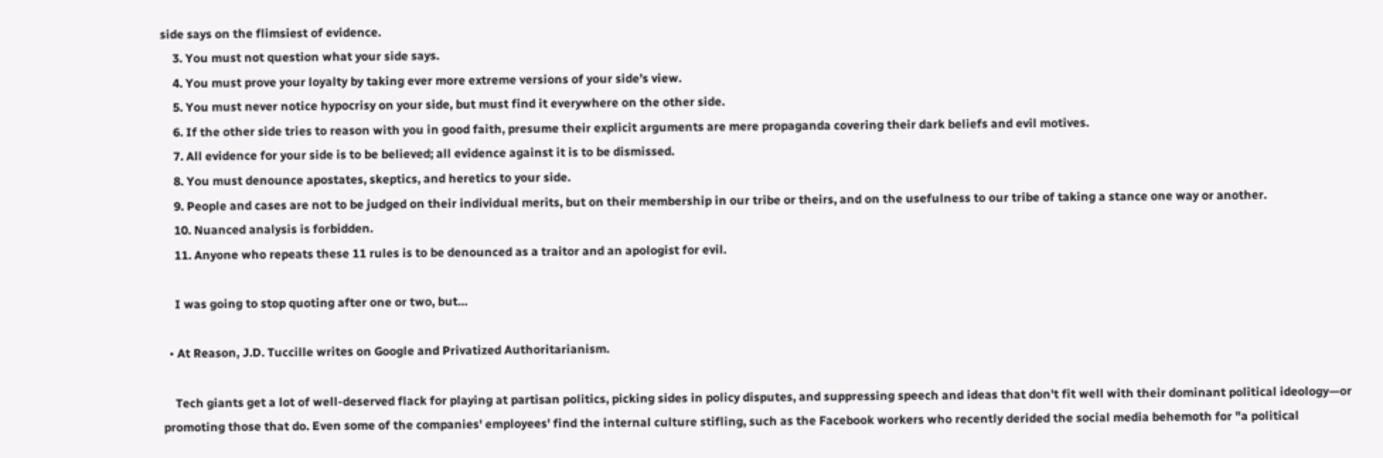side says on the flimsiest of evidence.
    3. You must not question what your side says.
    4. You must prove your loyalty by taking ever more extreme versions of your side’s view.
    5. You must never notice hypocrisy on your side, but must find it everywhere on the other side.
    6. If the other side tries to reason with you in good faith, presume their explicit arguments are mere propaganda covering their dark beliefs and evil motives.
    7. All evidence for your side is to be believed; all evidence against it is to be dismissed.
    8. You must denounce apostates, skeptics, and heretics to your side.
    9. People and cases are not to be judged on their individual merits, but on their membership in our tribe or theirs, and on the usefulness to our tribe of taking a stance one way or another.
    10. Nuanced analysis is forbidden.
    11. Anyone who repeats these 11 rules is to be denounced as a traitor and an apologist for evil.

    I was going to stop quoting after one or two, but…

  • At Reason, J.D. Tuccille writes on Google and Privatized Authoritarianism.

    Tech giants get a lot of well-deserved flack for playing at partisan politics, picking sides in policy disputes, and suppressing speech and ideas that don't fit well with their dominant political ideology—or promoting those that do. Even some of the companies' employees' find the internal culture stifling, such as the Facebook workers who recently derided the social media behemoth for "a political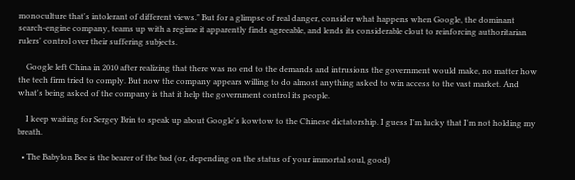monoculture that's intolerant of different views." But for a glimpse of real danger, consider what happens when Google, the dominant search-engine company, teams up with a regime it apparently finds agreeable, and lends its considerable clout to reinforcing authoritarian rulers' control over their suffering subjects.

    Google left China in 2010 after realizing that there was no end to the demands and intrusions the government would make, no matter how the tech firm tried to comply. But now the company appears willing to do almost anything asked to win access to the vast market. And what's being asked of the company is that it help the government control its people.

    I keep waiting for Sergey Brin to speak up about Google's kowtow to the Chinese dictatorship. I guess I'm lucky that I'm not holding my breath.

  • The Babylon Bee is the bearer of the bad (or, depending on the status of your immortal soul, good)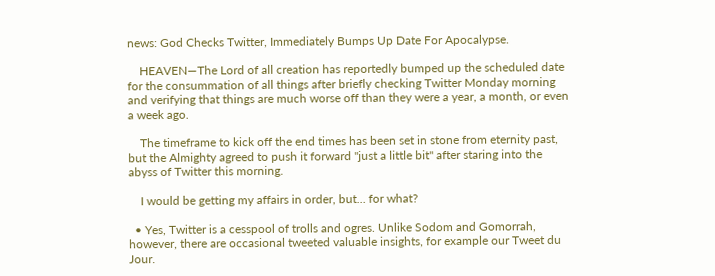news: God Checks Twitter, Immediately Bumps Up Date For Apocalypse.

    HEAVEN—The Lord of all creation has reportedly bumped up the scheduled date for the consummation of all things after briefly checking Twitter Monday morning and verifying that things are much worse off than they were a year, a month, or even a week ago.

    The timeframe to kick off the end times has been set in stone from eternity past, but the Almighty agreed to push it forward "just a little bit" after staring into the abyss of Twitter this morning.

    I would be getting my affairs in order, but… for what?

  • Yes, Twitter is a cesspool of trolls and ogres. Unlike Sodom and Gomorrah, however, there are occasional tweeted valuable insights, for example our Tweet du Jour.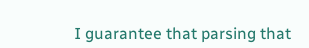I guarantee that parsing that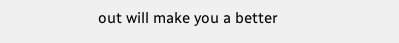out will make you a better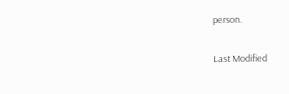person.

Last Modified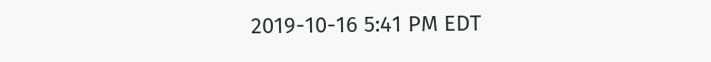2019-10-16 5:41 PM EDT